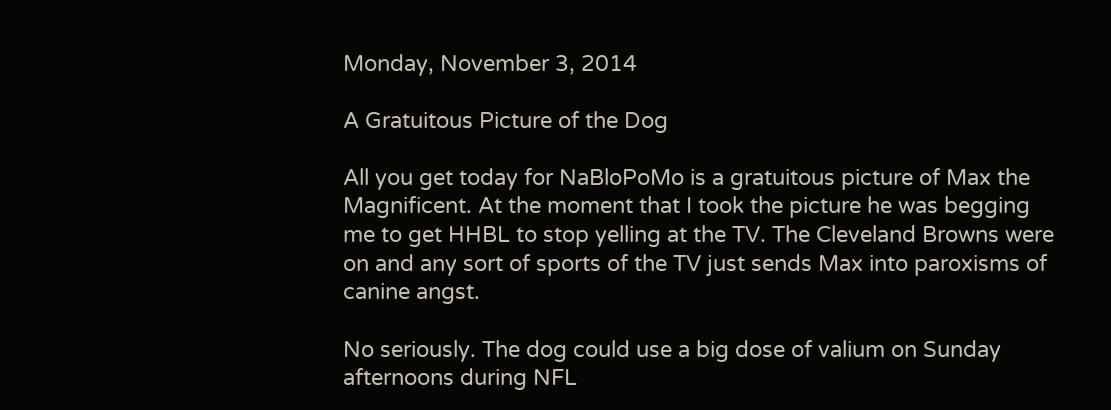Monday, November 3, 2014

A Gratuitous Picture of the Dog

All you get today for NaBloPoMo is a gratuitous picture of Max the Magnificent. At the moment that I took the picture he was begging me to get HHBL to stop yelling at the TV. The Cleveland Browns were on and any sort of sports of the TV just sends Max into paroxisms of canine angst.

No seriously. The dog could use a big dose of valium on Sunday afternoons during NFL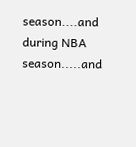season....and during NBA season.....and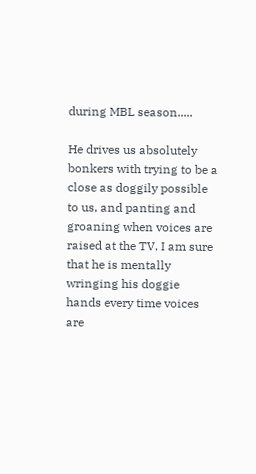during MBL season.....

He drives us absolutely bonkers with trying to be a close as doggily possible to us, and panting and groaning when voices are raised at the TV. I am sure that he is mentally wringing his doggie hands every time voices are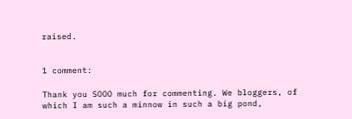raised.


1 comment:

Thank you SOOO much for commenting. We bloggers, of which I am such a minnow in such a big pond,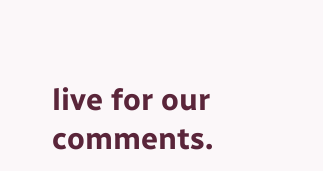live for our comments.